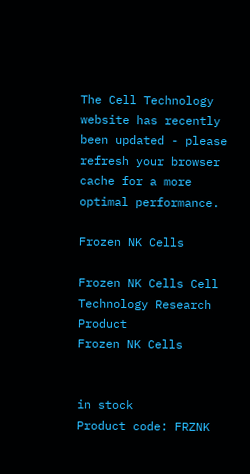The Cell Technology website has recently been updated - please refresh your browser cache for a more optimal performance.

Frozen NK Cells

Frozen NK Cells Cell Technology Research Product
Frozen NK Cells


in stock
Product code: FRZNK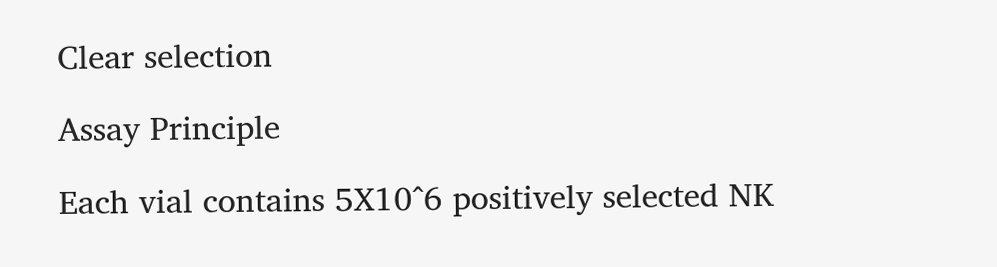Clear selection

Assay Principle

Each vial contains 5X10^6 positively selected NK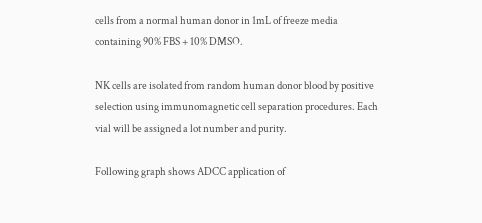cells from a normal human donor in 1mL of freeze media containing 90% FBS + 10% DMSO.

NK cells are isolated from random human donor blood by positive selection using immunomagnetic cell separation procedures. Each vial will be assigned a lot number and purity.

Following graph shows ADCC application of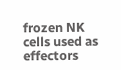frozen NK cells used as effectors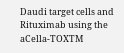Daudi target cells and Rituximab using the aCella-TOXTM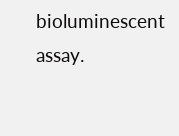bioluminescent assay.